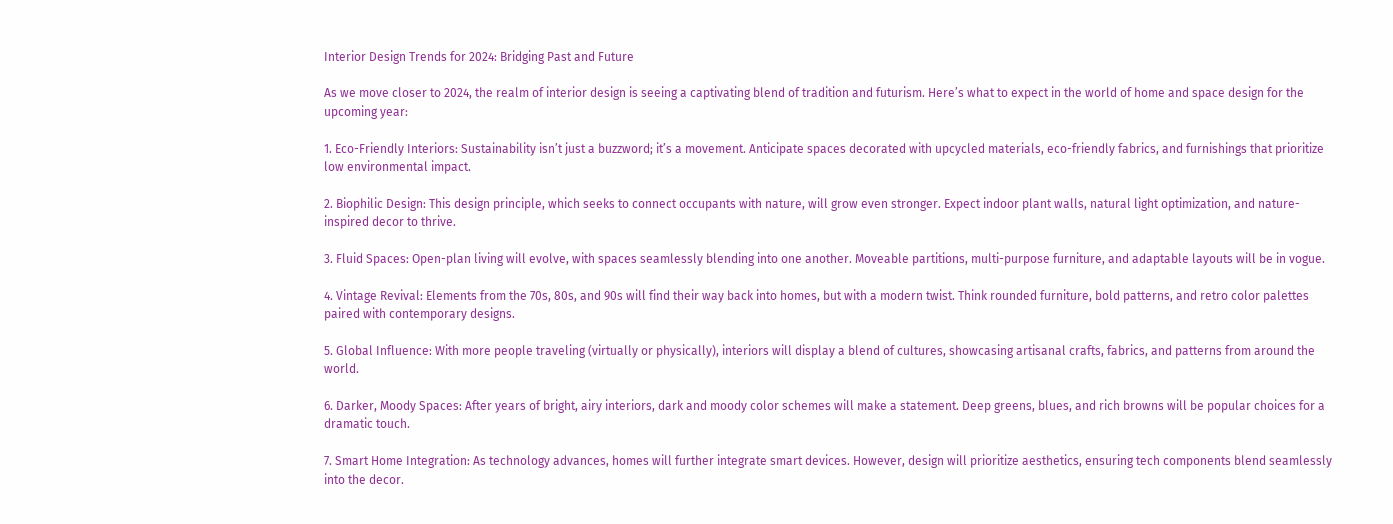Interior Design Trends for 2024: Bridging Past and Future

As we move closer to 2024, the realm of interior design is seeing a captivating blend of tradition and futurism. Here’s what to expect in the world of home and space design for the upcoming year:

1. Eco-Friendly Interiors: Sustainability isn’t just a buzzword; it’s a movement. Anticipate spaces decorated with upcycled materials, eco-friendly fabrics, and furnishings that prioritize low environmental impact.

2. Biophilic Design: This design principle, which seeks to connect occupants with nature, will grow even stronger. Expect indoor plant walls, natural light optimization, and nature-inspired decor to thrive.

3. Fluid Spaces: Open-plan living will evolve, with spaces seamlessly blending into one another. Moveable partitions, multi-purpose furniture, and adaptable layouts will be in vogue.

4. Vintage Revival: Elements from the 70s, 80s, and 90s will find their way back into homes, but with a modern twist. Think rounded furniture, bold patterns, and retro color palettes paired with contemporary designs.

5. Global Influence: With more people traveling (virtually or physically), interiors will display a blend of cultures, showcasing artisanal crafts, fabrics, and patterns from around the world.

6. Darker, Moody Spaces: After years of bright, airy interiors, dark and moody color schemes will make a statement. Deep greens, blues, and rich browns will be popular choices for a dramatic touch.

7. Smart Home Integration: As technology advances, homes will further integrate smart devices. However, design will prioritize aesthetics, ensuring tech components blend seamlessly into the decor.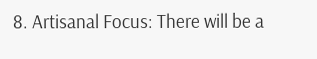8. Artisanal Focus: There will be a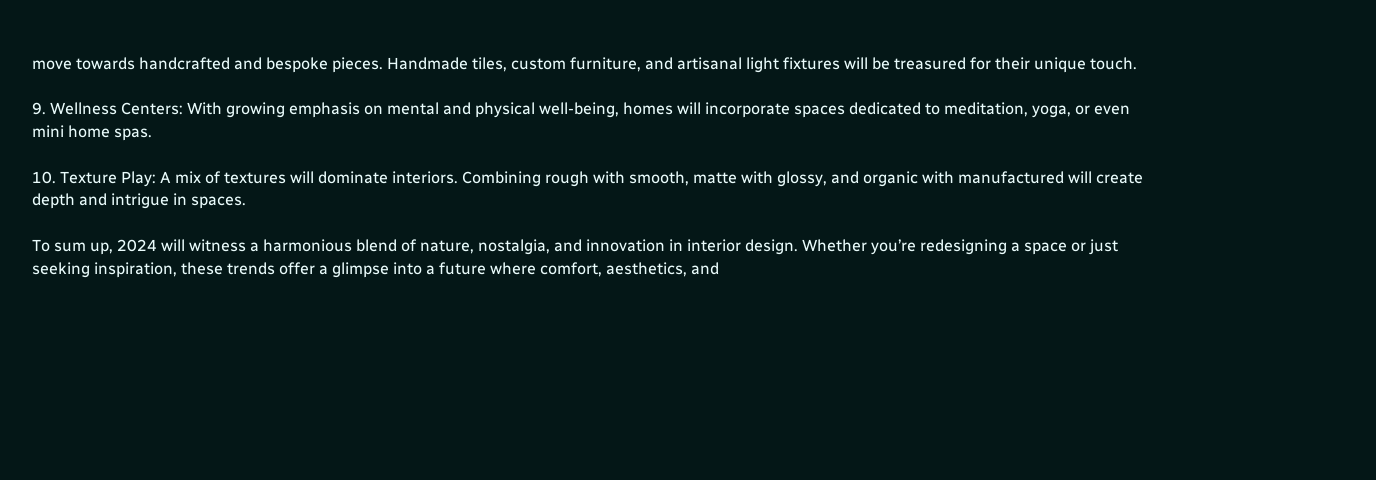move towards handcrafted and bespoke pieces. Handmade tiles, custom furniture, and artisanal light fixtures will be treasured for their unique touch.

9. Wellness Centers: With growing emphasis on mental and physical well-being, homes will incorporate spaces dedicated to meditation, yoga, or even mini home spas.

10. Texture Play: A mix of textures will dominate interiors. Combining rough with smooth, matte with glossy, and organic with manufactured will create depth and intrigue in spaces.

To sum up, 2024 will witness a harmonious blend of nature, nostalgia, and innovation in interior design. Whether you’re redesigning a space or just seeking inspiration, these trends offer a glimpse into a future where comfort, aesthetics, and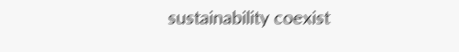sustainability coexist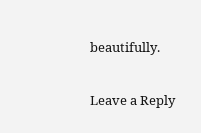beautifully.

Leave a Reply